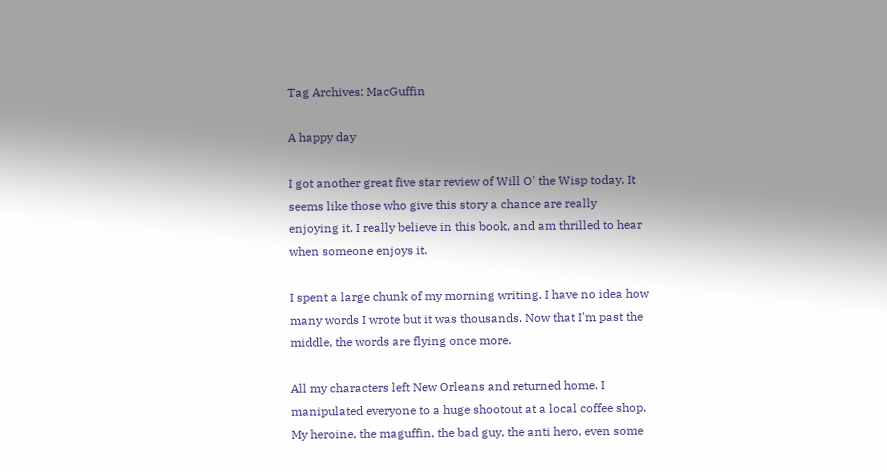Tag Archives: MacGuffin

A happy day

I got another great five star review of Will O' the Wisp today. It seems like those who give this story a chance are really enjoying it. I really believe in this book, and am thrilled to hear when someone enjoys it.

I spent a large chunk of my morning writing. I have no idea how many words I wrote but it was thousands. Now that I'm past the middle, the words are flying once more.

All my characters left New Orleans and returned home. I manipulated everyone to a huge shootout at a local coffee shop. My heroine, the maguffin, the bad guy, the anti hero, even some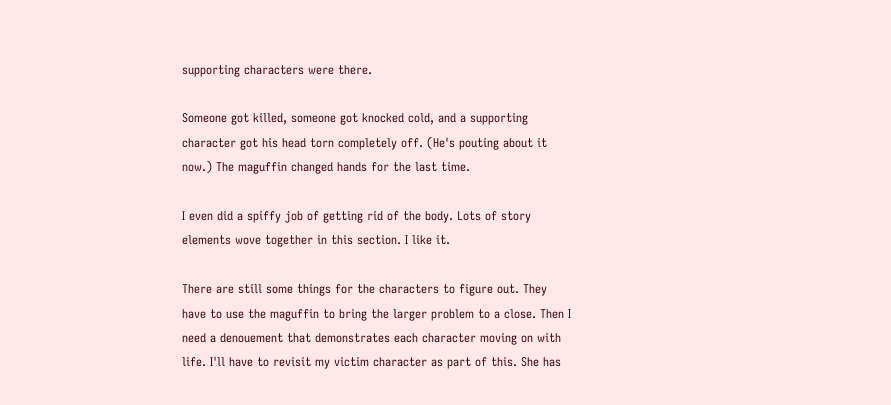supporting characters were there.

Someone got killed, someone got knocked cold, and a supporting character got his head torn completely off. (He's pouting about it now.) The maguffin changed hands for the last time.

I even did a spiffy job of getting rid of the body. Lots of story elements wove together in this section. I like it.

There are still some things for the characters to figure out. They have to use the maguffin to bring the larger problem to a close. Then I need a denouement that demonstrates each character moving on with life. I'll have to revisit my victim character as part of this. She has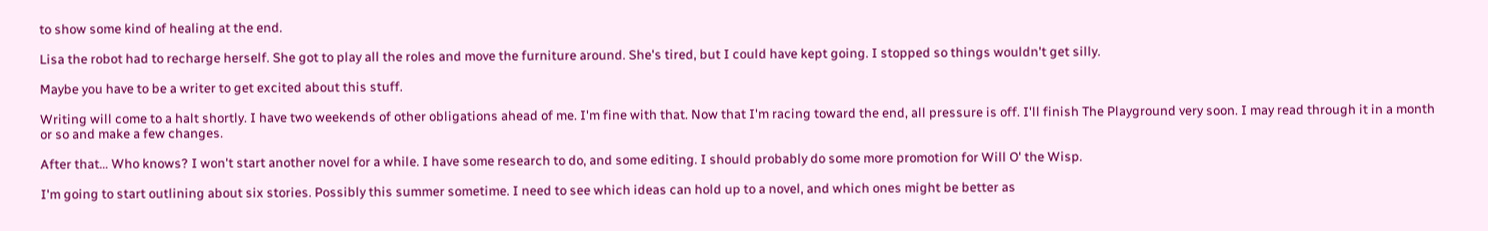to show some kind of healing at the end.

Lisa the robot had to recharge herself. She got to play all the roles and move the furniture around. She's tired, but I could have kept going. I stopped so things wouldn't get silly.

Maybe you have to be a writer to get excited about this stuff.

Writing will come to a halt shortly. I have two weekends of other obligations ahead of me. I'm fine with that. Now that I'm racing toward the end, all pressure is off. I'll finish The Playground very soon. I may read through it in a month or so and make a few changes.

After that… Who knows? I won't start another novel for a while. I have some research to do, and some editing. I should probably do some more promotion for Will O' the Wisp.

I'm going to start outlining about six stories. Possibly this summer sometime. I need to see which ideas can hold up to a novel, and which ones might be better as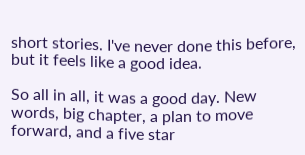short stories. I've never done this before, but it feels like a good idea.

So all in all, it was a good day. New words, big chapter, a plan to move forward, and a five star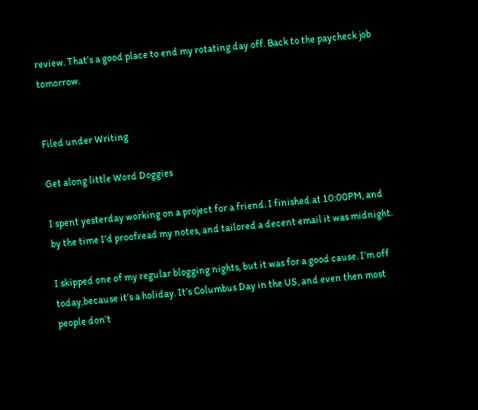review. That's a good place to end my rotating day off. Back to the paycheck job tomorrow.


Filed under Writing

Get along little Word Doggies

I spent yesterday working on a project for a friend. I finished at 10:00PM, and by the time I’d proofread my notes, and tailored a decent email it was midnight.

I skipped one of my regular blogging nights, but it was for a good cause. I’m off today,because it’s a holiday. It’s Columbus Day in the US, and even then most people don’t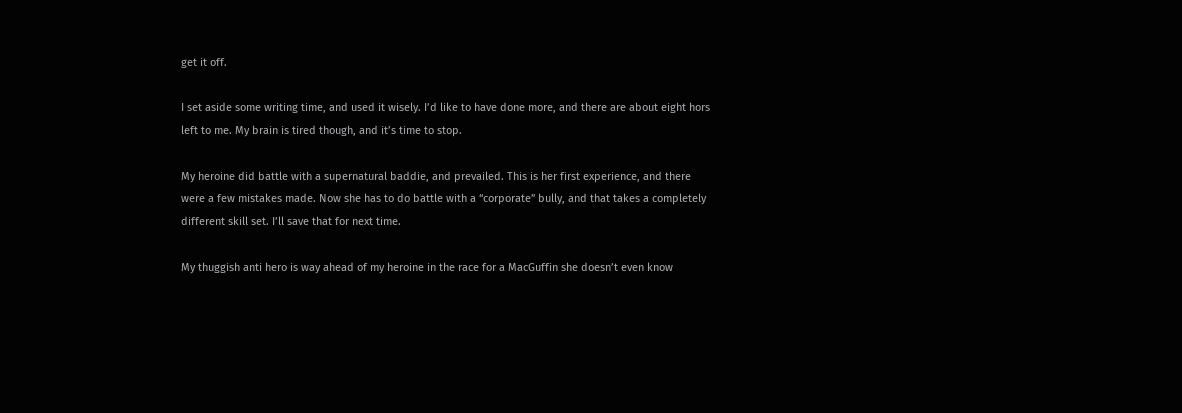get it off.

I set aside some writing time, and used it wisely. I’d like to have done more, and there are about eight hors left to me. My brain is tired though, and it’s time to stop.

My heroine did battle with a supernatural baddie, and prevailed. This is her first experience, and there were a few mistakes made. Now she has to do battle with a “corporate” bully, and that takes a completely different skill set. I’ll save that for next time.

My thuggish anti hero is way ahead of my heroine in the race for a MacGuffin she doesn’t even know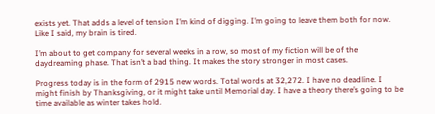exists yet. That adds a level of tension I’m kind of digging. I’m going to leave them both for now. Like I said, my brain is tired.

I’m about to get company for several weeks in a row, so most of my fiction will be of the daydreaming phase. That isn’t a bad thing. It makes the story stronger in most cases.

Progress today is in the form of 2915 new words. Total words at 32,272. I have no deadline. I might finish by Thanksgiving, or it might take until Memorial day. I have a theory there’s going to be time available as winter takes hold.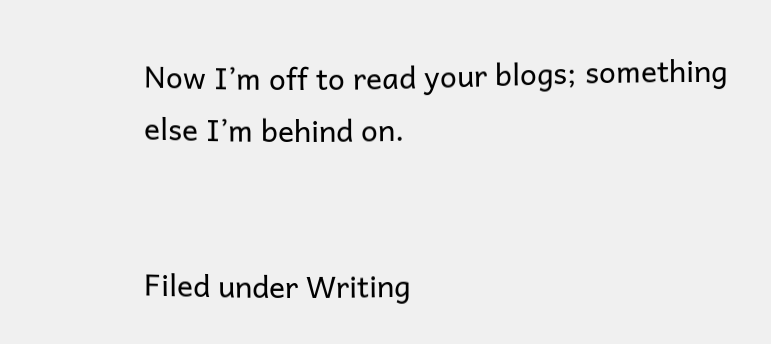Now I’m off to read your blogs; something else I’m behind on.


Filed under Writing